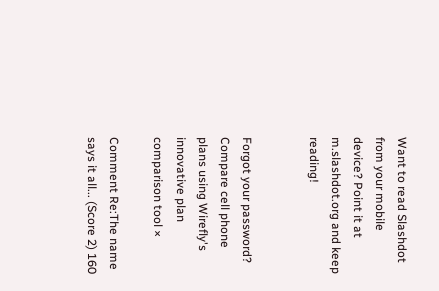Want to read Slashdot from your mobile device? Point it at m.slashdot.org and keep reading!


Forgot your password?
Compare cell phone plans using Wirefly's innovative plan comparison tool ×

Comment Re:The name says it all... (Score 2) 160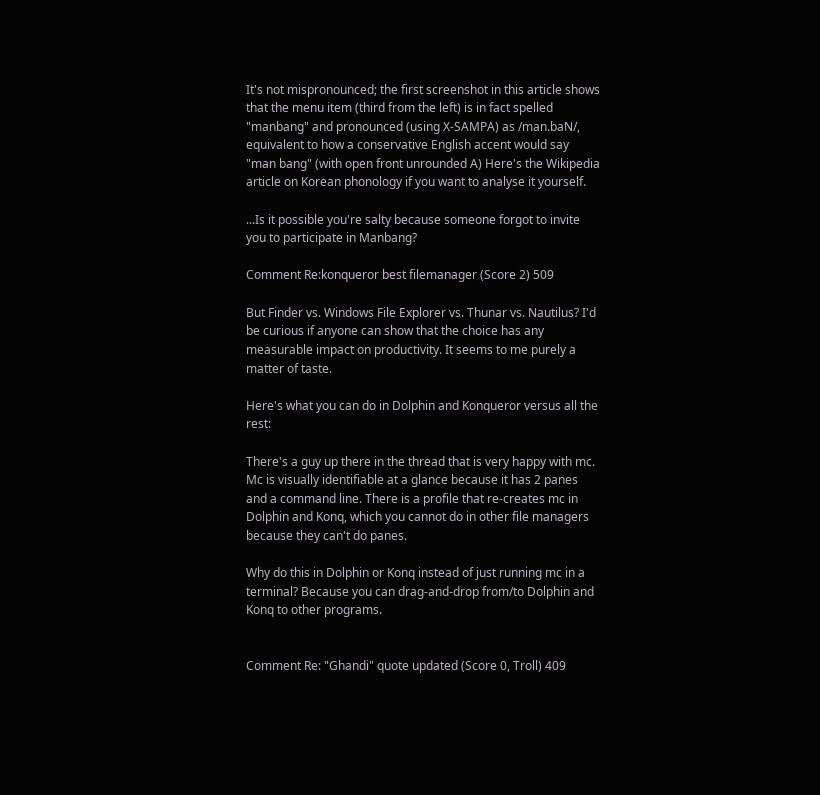It's not mispronounced; the first screenshot in this article shows that the menu item (third from the left) is in fact spelled "manbang" and pronounced (using X-SAMPA) as /man.baN/, equivalent to how a conservative English accent would say "man bang" (with open front unrounded A) Here's the Wikipedia article on Korean phonology if you want to analyse it yourself.

...Is it possible you're salty because someone forgot to invite you to participate in Manbang?

Comment Re:konqueror best filemanager (Score 2) 509

But Finder vs. Windows File Explorer vs. Thunar vs. Nautilus? I'd be curious if anyone can show that the choice has any measurable impact on productivity. It seems to me purely a matter of taste.

Here's what you can do in Dolphin and Konqueror versus all the rest:

There's a guy up there in the thread that is very happy with mc. Mc is visually identifiable at a glance because it has 2 panes and a command line. There is a profile that re-creates mc in Dolphin and Konq, which you cannot do in other file managers because they can't do panes.

Why do this in Dolphin or Konq instead of just running mc in a terminal? Because you can drag-and-drop from/to Dolphin and Konq to other programs.


Comment Re: "Ghandi" quote updated (Score 0, Troll) 409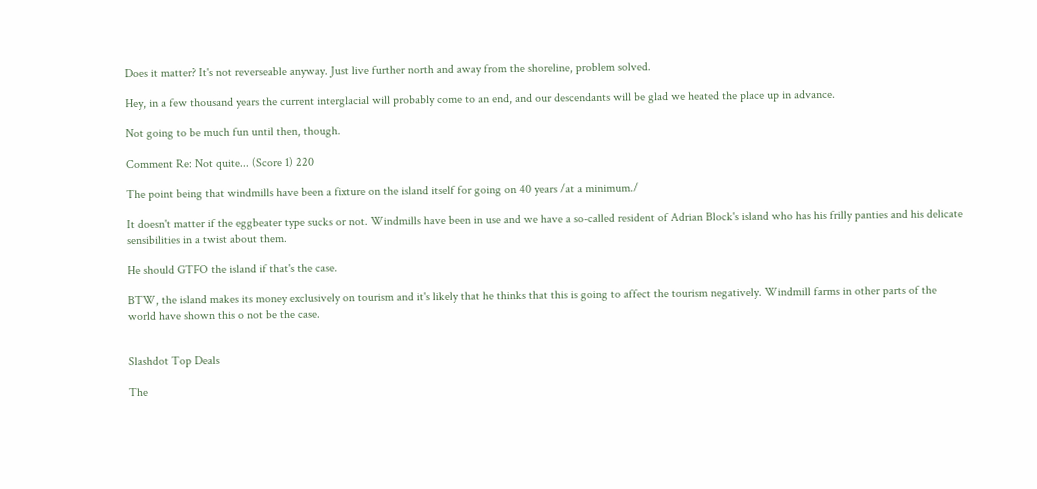Does it matter? It's not reverseable anyway. Just live further north and away from the shoreline, problem solved.

Hey, in a few thousand years the current interglacial will probably come to an end, and our descendants will be glad we heated the place up in advance.

Not going to be much fun until then, though.

Comment Re: Not quite... (Score 1) 220

The point being that windmills have been a fixture on the island itself for going on 40 years /at a minimum./

It doesn't matter if the eggbeater type sucks or not. Windmills have been in use and we have a so-called resident of Adrian Block's island who has his frilly panties and his delicate sensibilities in a twist about them.

He should GTFO the island if that's the case.

BTW, the island makes its money exclusively on tourism and it's likely that he thinks that this is going to affect the tourism negatively. Windmill farms in other parts of the world have shown this o not be the case.


Slashdot Top Deals

The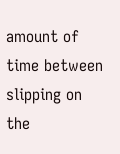amount of time between slipping on the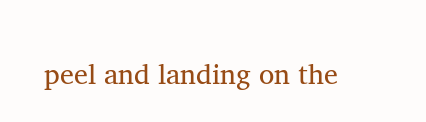peel and landing on the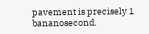pavement is precisely 1 bananosecond.